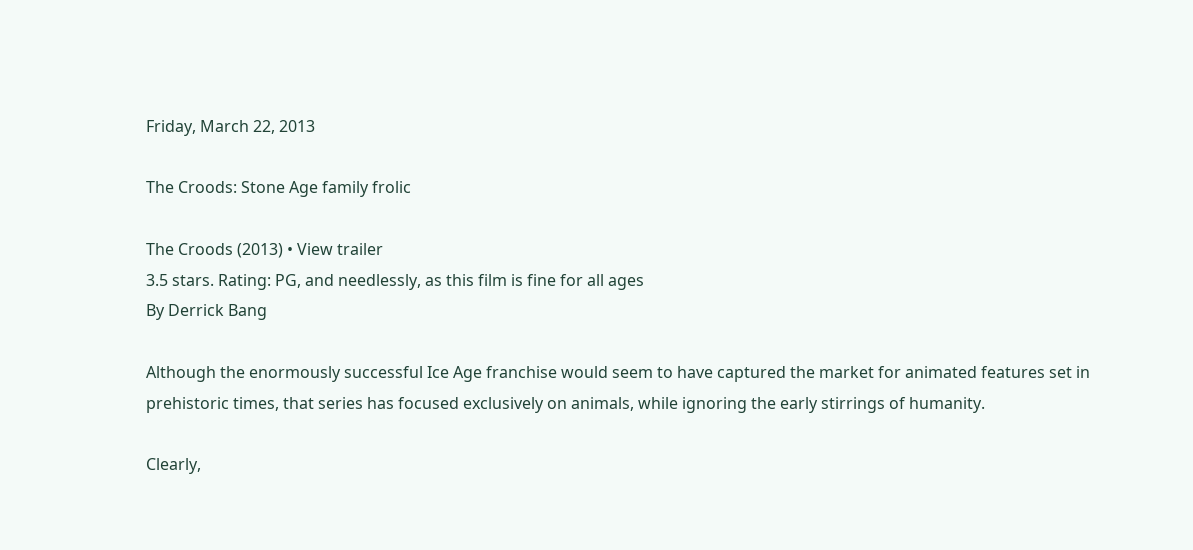Friday, March 22, 2013

The Croods: Stone Age family frolic

The Croods (2013) • View trailer
3.5 stars. Rating: PG, and needlessly, as this film is fine for all ages
By Derrick Bang

Although the enormously successful Ice Age franchise would seem to have captured the market for animated features set in prehistoric times, that series has focused exclusively on animals, while ignoring the early stirrings of humanity.

Clearly,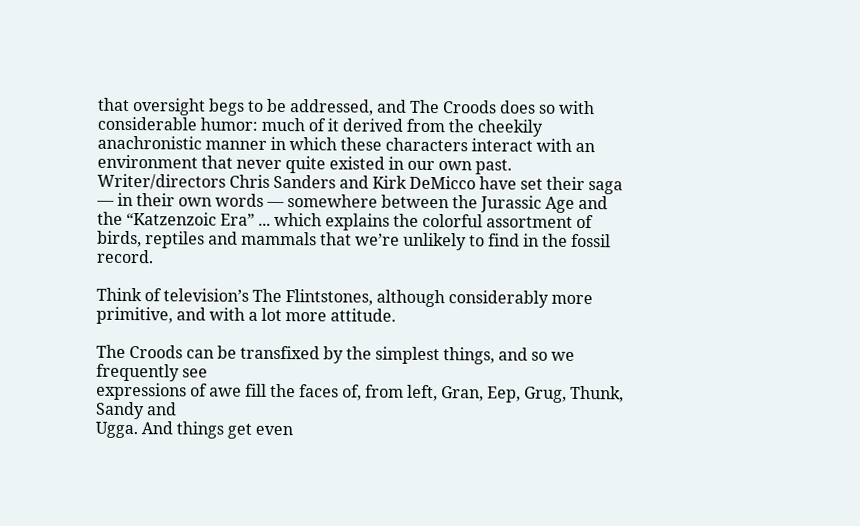that oversight begs to be addressed, and The Croods does so with considerable humor: much of it derived from the cheekily anachronistic manner in which these characters interact with an environment that never quite existed in our own past. Writer/directors Chris Sanders and Kirk DeMicco have set their saga — in their own words — somewhere between the Jurassic Age and the “Katzenzoic Era” ... which explains the colorful assortment of birds, reptiles and mammals that we’re unlikely to find in the fossil record.

Think of television’s The Flintstones, although considerably more primitive, and with a lot more attitude.

The Croods can be transfixed by the simplest things, and so we frequently see
expressions of awe fill the faces of, from left, Gran, Eep, Grug, Thunk, Sandy and
Ugga. And things get even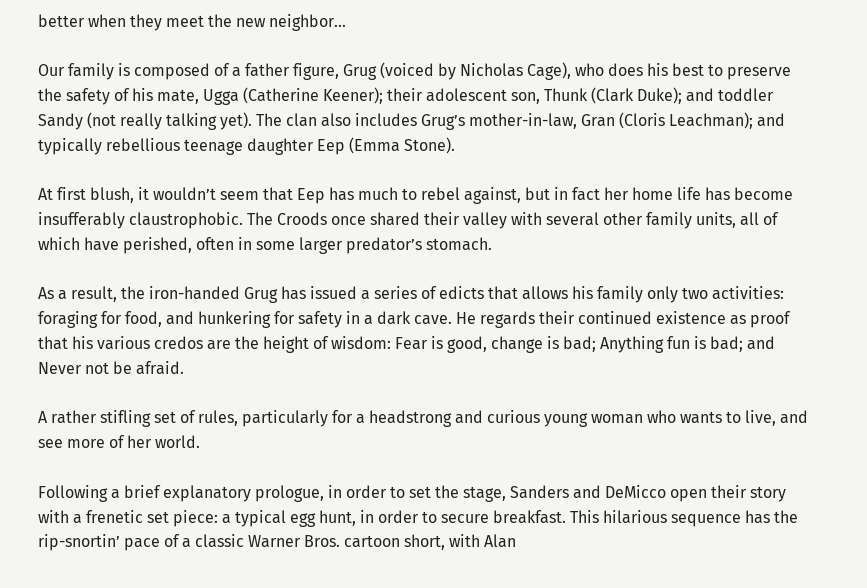better when they meet the new neighbor...

Our family is composed of a father figure, Grug (voiced by Nicholas Cage), who does his best to preserve the safety of his mate, Ugga (Catherine Keener); their adolescent son, Thunk (Clark Duke); and toddler Sandy (not really talking yet). The clan also includes Grug’s mother-in-law, Gran (Cloris Leachman); and typically rebellious teenage daughter Eep (Emma Stone).

At first blush, it wouldn’t seem that Eep has much to rebel against, but in fact her home life has become insufferably claustrophobic. The Croods once shared their valley with several other family units, all of which have perished, often in some larger predator’s stomach.

As a result, the iron-handed Grug has issued a series of edicts that allows his family only two activities: foraging for food, and hunkering for safety in a dark cave. He regards their continued existence as proof that his various credos are the height of wisdom: Fear is good, change is bad; Anything fun is bad; and Never not be afraid.

A rather stifling set of rules, particularly for a headstrong and curious young woman who wants to live, and see more of her world.

Following a brief explanatory prologue, in order to set the stage, Sanders and DeMicco open their story with a frenetic set piece: a typical egg hunt, in order to secure breakfast. This hilarious sequence has the rip-snortin’ pace of a classic Warner Bros. cartoon short, with Alan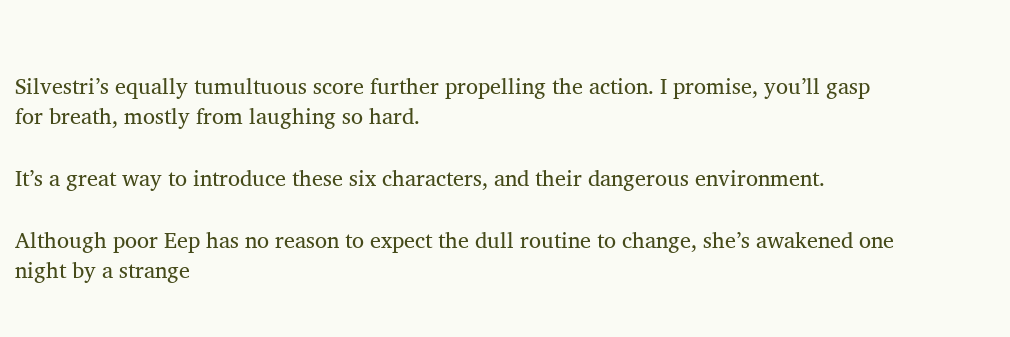Silvestri’s equally tumultuous score further propelling the action. I promise, you’ll gasp for breath, mostly from laughing so hard.

It’s a great way to introduce these six characters, and their dangerous environment.

Although poor Eep has no reason to expect the dull routine to change, she’s awakened one night by a strange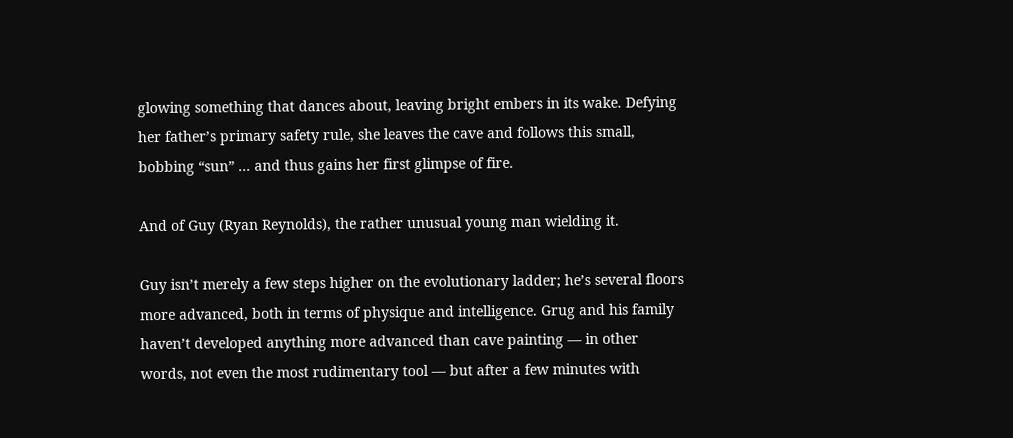glowing something that dances about, leaving bright embers in its wake. Defying her father’s primary safety rule, she leaves the cave and follows this small, bobbing “sun” ... and thus gains her first glimpse of fire.

And of Guy (Ryan Reynolds), the rather unusual young man wielding it.

Guy isn’t merely a few steps higher on the evolutionary ladder; he’s several floors more advanced, both in terms of physique and intelligence. Grug and his family haven’t developed anything more advanced than cave painting — in other words, not even the most rudimentary tool — but after a few minutes with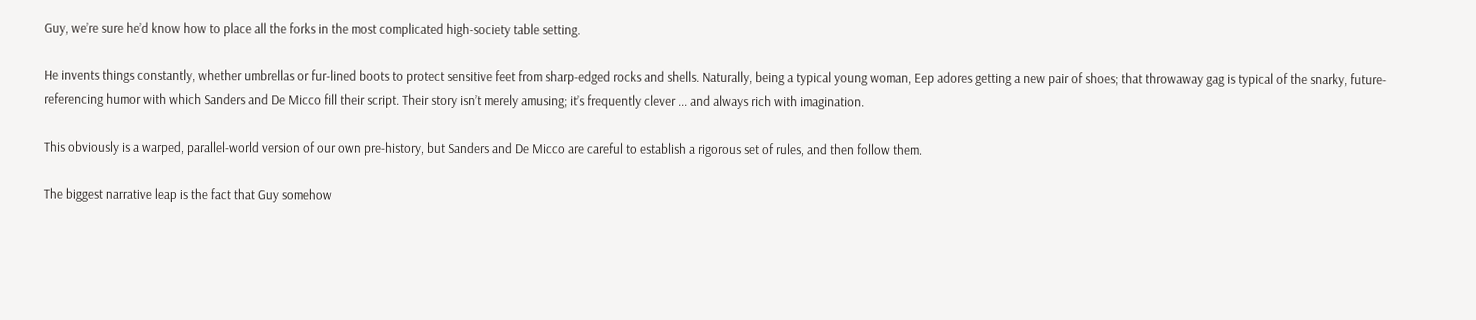Guy, we’re sure he’d know how to place all the forks in the most complicated high-society table setting.

He invents things constantly, whether umbrellas or fur-lined boots to protect sensitive feet from sharp-edged rocks and shells. Naturally, being a typical young woman, Eep adores getting a new pair of shoes; that throwaway gag is typical of the snarky, future-referencing humor with which Sanders and De Micco fill their script. Their story isn’t merely amusing; it’s frequently clever ... and always rich with imagination.

This obviously is a warped, parallel-world version of our own pre-history, but Sanders and De Micco are careful to establish a rigorous set of rules, and then follow them.

The biggest narrative leap is the fact that Guy somehow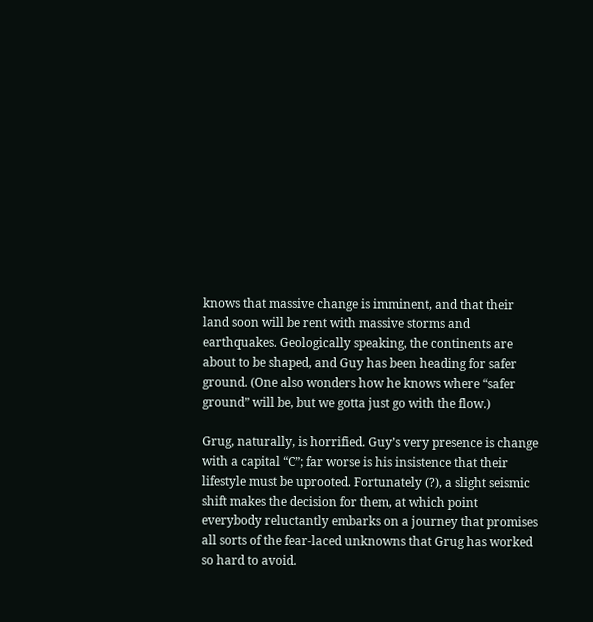knows that massive change is imminent, and that their land soon will be rent with massive storms and earthquakes. Geologically speaking, the continents are about to be shaped, and Guy has been heading for safer ground. (One also wonders how he knows where “safer ground” will be, but we gotta just go with the flow.)

Grug, naturally, is horrified. Guy’s very presence is change with a capital “C”; far worse is his insistence that their lifestyle must be uprooted. Fortunately (?), a slight seismic shift makes the decision for them, at which point everybody reluctantly embarks on a journey that promises all sorts of the fear-laced unknowns that Grug has worked so hard to avoid.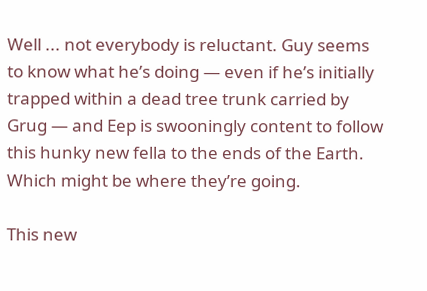Well ... not everybody is reluctant. Guy seems to know what he’s doing — even if he’s initially trapped within a dead tree trunk carried by Grug — and Eep is swooningly content to follow this hunky new fella to the ends of the Earth. Which might be where they’re going.

This new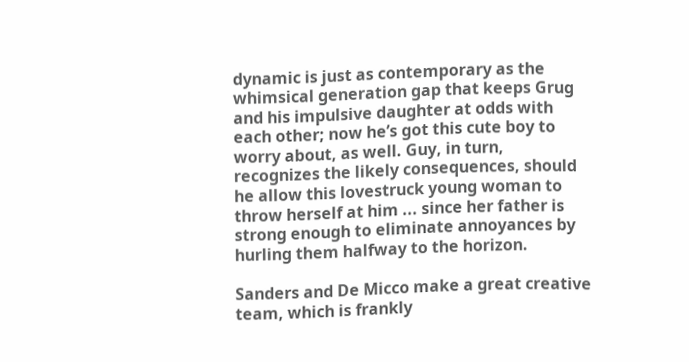dynamic is just as contemporary as the whimsical generation gap that keeps Grug and his impulsive daughter at odds with each other; now he’s got this cute boy to worry about, as well. Guy, in turn, recognizes the likely consequences, should he allow this lovestruck young woman to throw herself at him ... since her father is strong enough to eliminate annoyances by hurling them halfway to the horizon.

Sanders and De Micco make a great creative team, which is frankly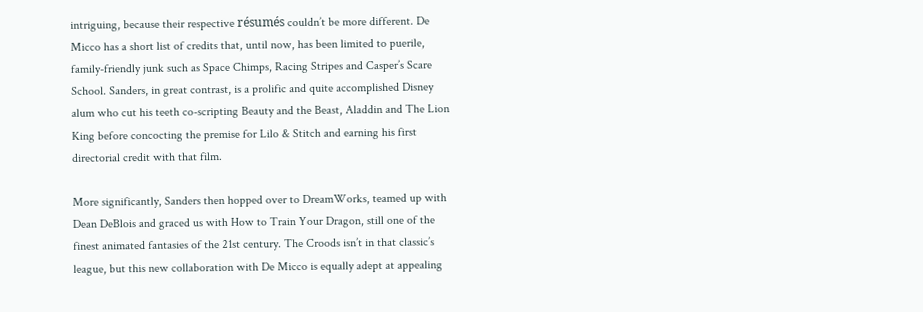intriguing, because their respective résumés couldn’t be more different. De Micco has a short list of credits that, until now, has been limited to puerile, family-friendly junk such as Space Chimps, Racing Stripes and Casper’s Scare School. Sanders, in great contrast, is a prolific and quite accomplished Disney alum who cut his teeth co-scripting Beauty and the Beast, Aladdin and The Lion King before concocting the premise for Lilo & Stitch and earning his first directorial credit with that film.

More significantly, Sanders then hopped over to DreamWorks, teamed up with Dean DeBlois and graced us with How to Train Your Dragon, still one of the finest animated fantasies of the 21st century. The Croods isn’t in that classic’s league, but this new collaboration with De Micco is equally adept at appealing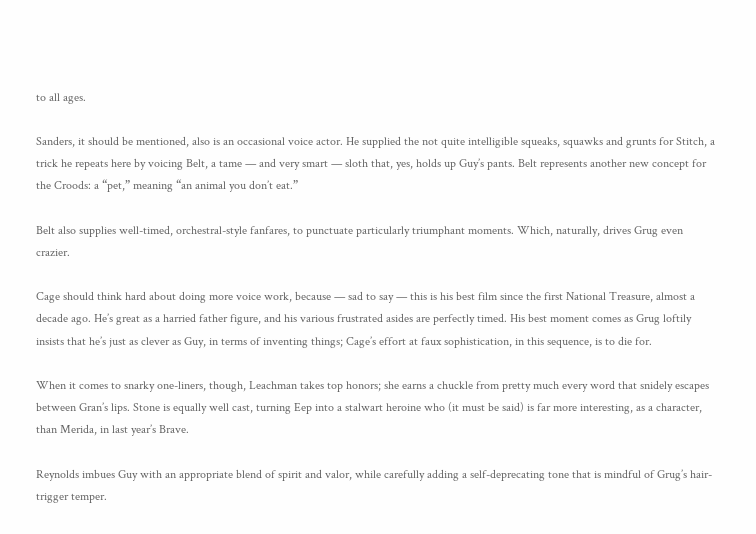to all ages.

Sanders, it should be mentioned, also is an occasional voice actor. He supplied the not quite intelligible squeaks, squawks and grunts for Stitch, a trick he repeats here by voicing Belt, a tame — and very smart — sloth that, yes, holds up Guy’s pants. Belt represents another new concept for the Croods: a “pet,” meaning “an animal you don’t eat.”

Belt also supplies well-timed, orchestral-style fanfares, to punctuate particularly triumphant moments. Which, naturally, drives Grug even crazier.

Cage should think hard about doing more voice work, because — sad to say — this is his best film since the first National Treasure, almost a decade ago. He’s great as a harried father figure, and his various frustrated asides are perfectly timed. His best moment comes as Grug loftily insists that he’s just as clever as Guy, in terms of inventing things; Cage’s effort at faux sophistication, in this sequence, is to die for.

When it comes to snarky one-liners, though, Leachman takes top honors; she earns a chuckle from pretty much every word that snidely escapes between Gran’s lips. Stone is equally well cast, turning Eep into a stalwart heroine who (it must be said) is far more interesting, as a character, than Merida, in last year’s Brave.

Reynolds imbues Guy with an appropriate blend of spirit and valor, while carefully adding a self-deprecating tone that is mindful of Grug’s hair-trigger temper.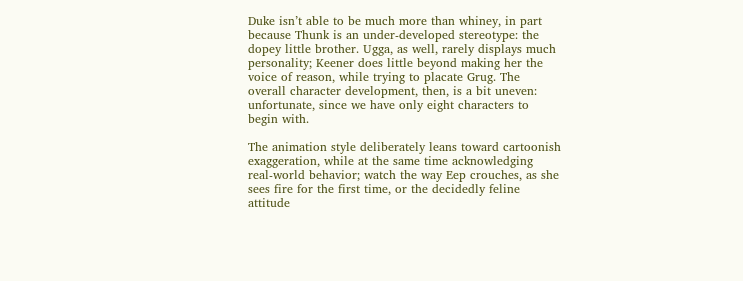Duke isn’t able to be much more than whiney, in part because Thunk is an under-developed stereotype: the dopey little brother. Ugga, as well, rarely displays much personality; Keener does little beyond making her the voice of reason, while trying to placate Grug. The overall character development, then, is a bit uneven: unfortunate, since we have only eight characters to begin with.

The animation style deliberately leans toward cartoonish exaggeration, while at the same time acknowledging real-world behavior; watch the way Eep crouches, as she sees fire for the first time, or the decidedly feline attitude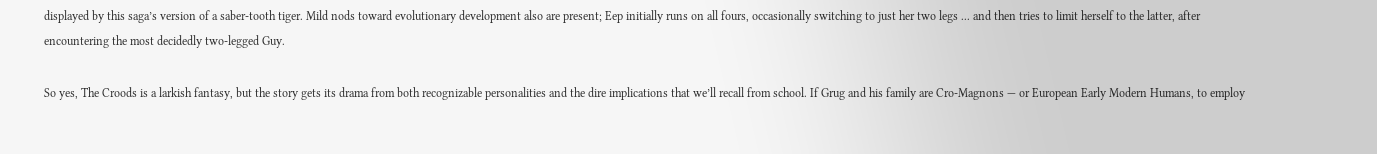displayed by this saga’s version of a saber-tooth tiger. Mild nods toward evolutionary development also are present; Eep initially runs on all fours, occasionally switching to just her two legs ... and then tries to limit herself to the latter, after encountering the most decidedly two-legged Guy.

So yes, The Croods is a larkish fantasy, but the story gets its drama from both recognizable personalities and the dire implications that we’ll recall from school. If Grug and his family are Cro-Magnons — or European Early Modern Humans, to employ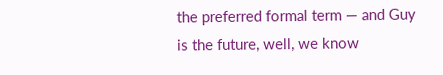the preferred formal term — and Guy is the future, well, we know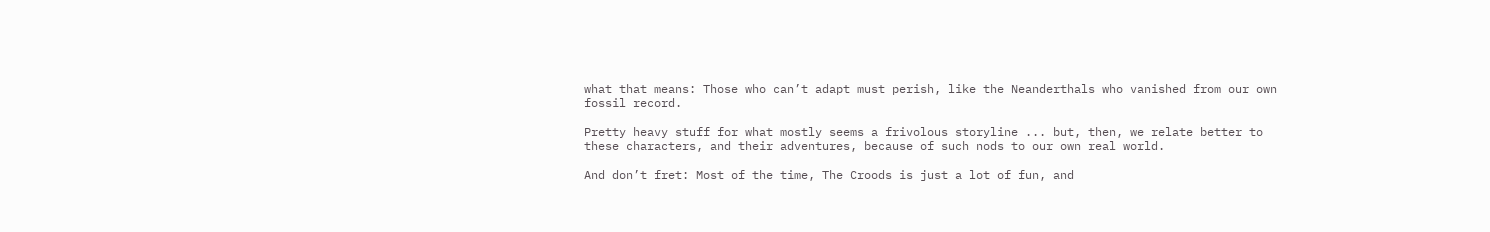what that means: Those who can’t adapt must perish, like the Neanderthals who vanished from our own fossil record.

Pretty heavy stuff for what mostly seems a frivolous storyline ... but, then, we relate better to these characters, and their adventures, because of such nods to our own real world.

And don’t fret: Most of the time, The Croods is just a lot of fun, and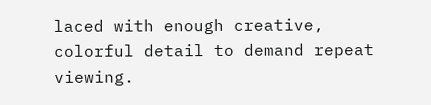laced with enough creative, colorful detail to demand repeat viewing.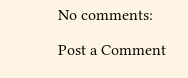No comments:

Post a Comment